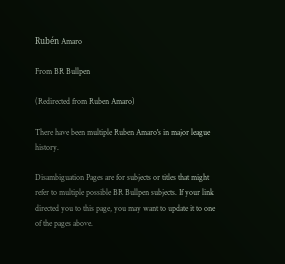Rubén Amaro

From BR Bullpen

(Redirected from Ruben Amaro)

There have been multiple Ruben Amaro's in major league history.

Disambiguation Pages are for subjects or titles that might refer to multiple possible BR Bullpen subjects. If your link directed you to this page, you may want to update it to one of the pages above.